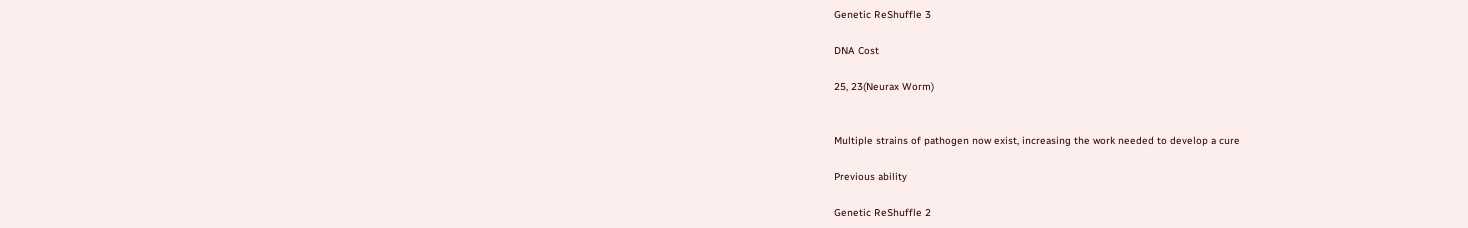Genetic ReShuffle 3

DNA Cost

25, 23(Neurax Worm)


Multiple strains of pathogen now exist, increasing the work needed to develop a cure

Previous ability

Genetic ReShuffle 2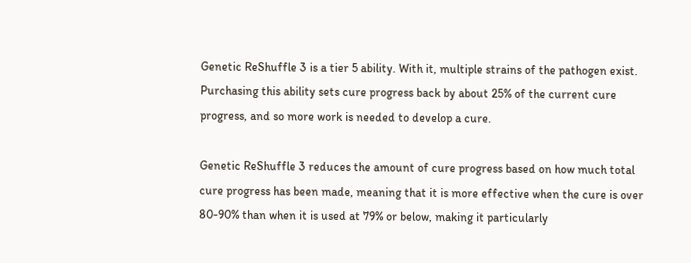Genetic ReShuffle 3 is a tier 5 ability. With it, multiple strains of the pathogen exist. Purchasing this ability sets cure progress back by about 25% of the current cure progress, and so more work is needed to develop a cure.

Genetic ReShuffle 3 reduces the amount of cure progress based on how much total cure progress has been made, meaning that it is more effective when the cure is over 80-90% than when it is used at 79% or below, making it particularly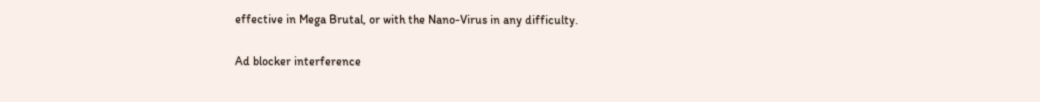effective in Mega Brutal, or with the Nano-Virus in any difficulty.

Ad blocker interference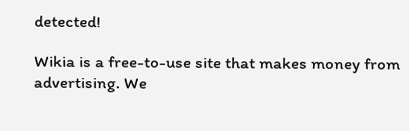detected!

Wikia is a free-to-use site that makes money from advertising. We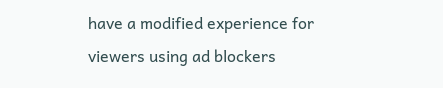have a modified experience for viewers using ad blockers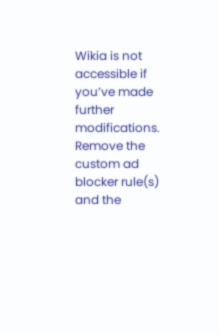Wikia is not accessible if you’ve made further modifications. Remove the custom ad blocker rule(s) and the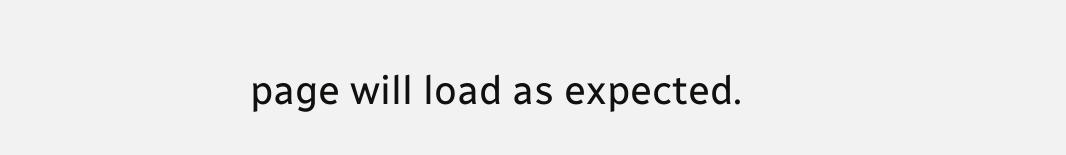page will load as expected.